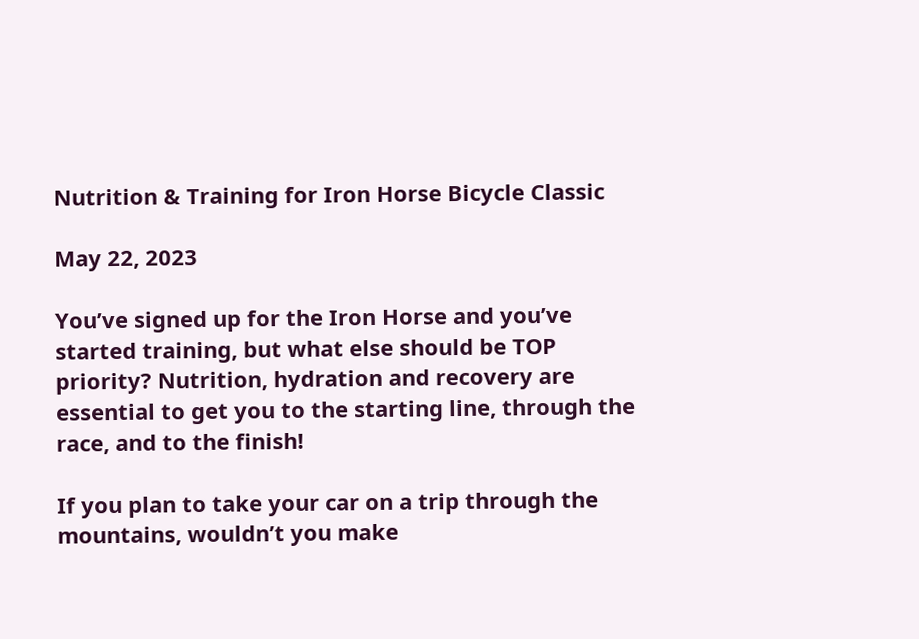Nutrition & Training for Iron Horse Bicycle Classic

May 22, 2023

You’ve signed up for the Iron Horse and you’ve started training, but what else should be TOP priority? Nutrition, hydration and recovery are essential to get you to the starting line, through the race, and to the finish!

If you plan to take your car on a trip through the mountains, wouldn’t you make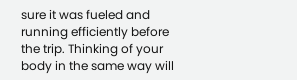sure it was fueled and running efficiently before the trip. Thinking of your body in the same way will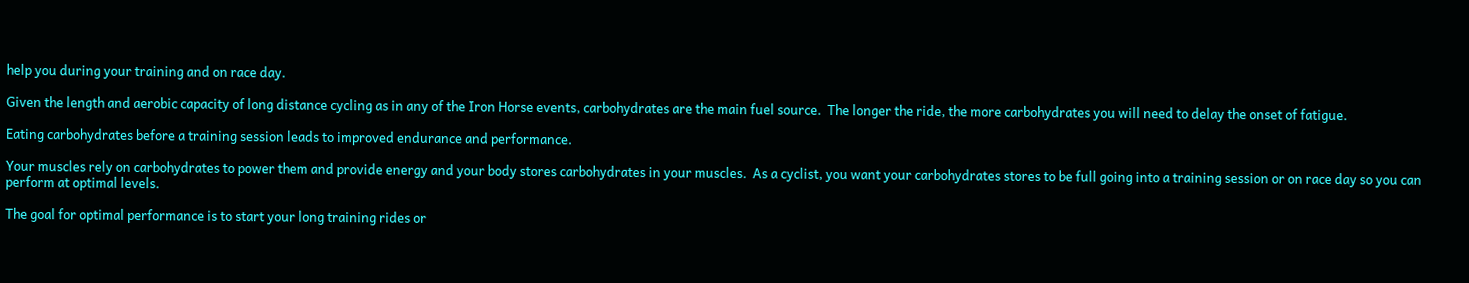help you during your training and on race day.

Given the length and aerobic capacity of long distance cycling as in any of the Iron Horse events, carbohydrates are the main fuel source.  The longer the ride, the more carbohydrates you will need to delay the onset of fatigue.

Eating carbohydrates before a training session leads to improved endurance and performance.

Your muscles rely on carbohydrates to power them and provide energy and your body stores carbohydrates in your muscles.  As a cyclist, you want your carbohydrates stores to be full going into a training session or on race day so you can perform at optimal levels.

The goal for optimal performance is to start your long training rides or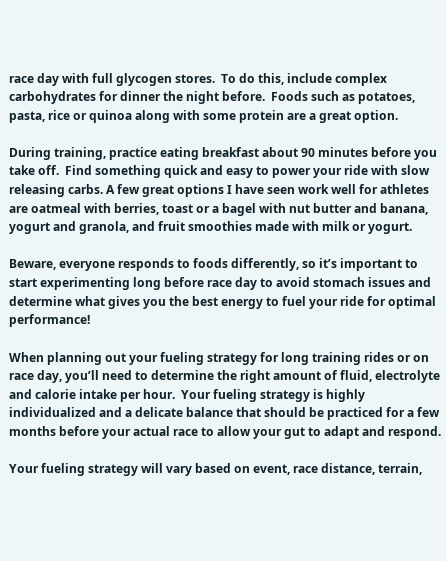race day with full glycogen stores.  To do this, include complex carbohydrates for dinner the night before.  Foods such as potatoes, pasta, rice or quinoa along with some protein are a great option.

During training, practice eating breakfast about 90 minutes before you take off.  Find something quick and easy to power your ride with slow releasing carbs. A few great options I have seen work well for athletes are oatmeal with berries, toast or a bagel with nut butter and banana, yogurt and granola, and fruit smoothies made with milk or yogurt.

Beware, everyone responds to foods differently, so it’s important to start experimenting long before race day to avoid stomach issues and determine what gives you the best energy to fuel your ride for optimal performance!

When planning out your fueling strategy for long training rides or on race day, you’ll need to determine the right amount of fluid, electrolyte and calorie intake per hour.  Your fueling strategy is highly individualized and a delicate balance that should be practiced for a few months before your actual race to allow your gut to adapt and respond.

Your fueling strategy will vary based on event, race distance, terrain,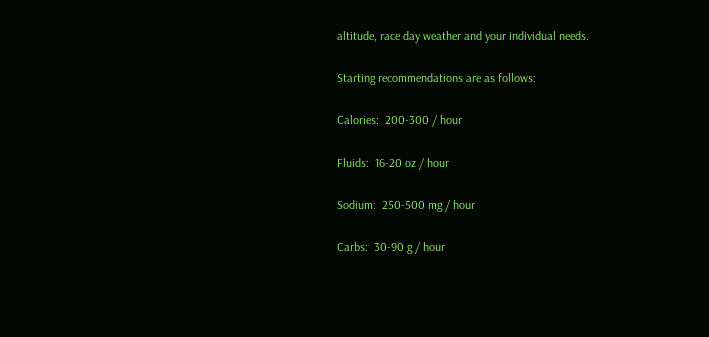altitude, race day weather and your individual needs.

Starting recommendations are as follows:

Calories:  200-300 / hour

Fluids:  16-20 oz / hour

Sodium:  250-500 mg / hour

Carbs:  30-90 g / hour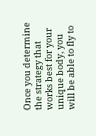Once you determine the strategy that works best for your unique body, you will be able to fly to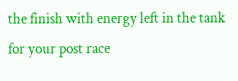the finish with energy left in the tank for your post race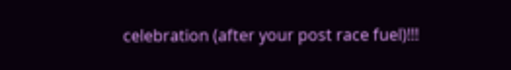celebration (after your post race fuel)!!!